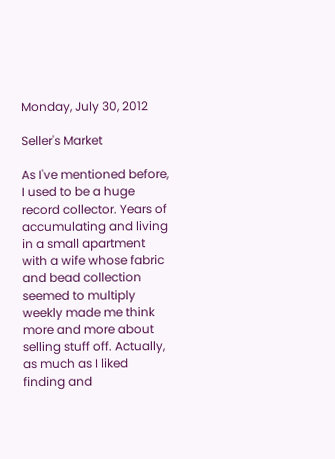Monday, July 30, 2012

Seller's Market

As I've mentioned before, I used to be a huge record collector. Years of accumulating and living in a small apartment with a wife whose fabric and bead collection seemed to multiply weekly made me think more and more about selling stuff off. Actually, as much as I liked finding and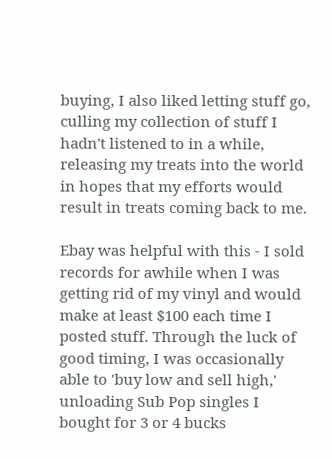buying, I also liked letting stuff go, culling my collection of stuff I hadn't listened to in a while, releasing my treats into the world in hopes that my efforts would result in treats coming back to me.

Ebay was helpful with this - I sold records for awhile when I was getting rid of my vinyl and would make at least $100 each time I posted stuff. Through the luck of good timing, I was occasionally able to 'buy low and sell high,' unloading Sub Pop singles I bought for 3 or 4 bucks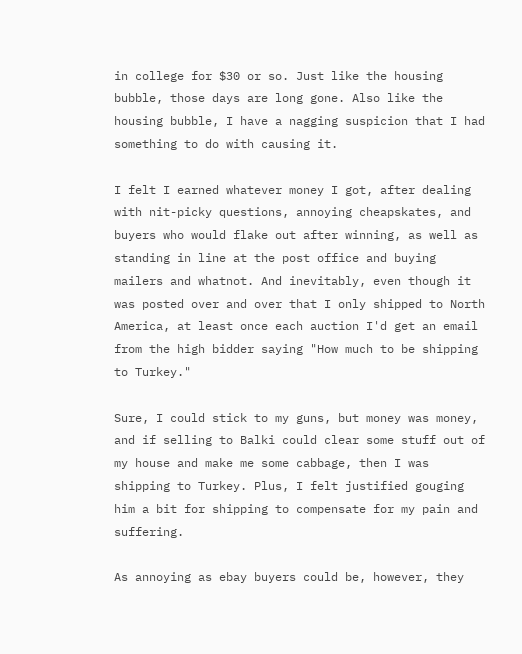in college for $30 or so. Just like the housing bubble, those days are long gone. Also like the housing bubble, I have a nagging suspicion that I had something to do with causing it.

I felt I earned whatever money I got, after dealing with nit-picky questions, annoying cheapskates, and buyers who would flake out after winning, as well as standing in line at the post office and buying mailers and whatnot. And inevitably, even though it was posted over and over that I only shipped to North America, at least once each auction I'd get an email from the high bidder saying "How much to be shipping to Turkey."

Sure, I could stick to my guns, but money was money, and if selling to Balki could clear some stuff out of my house and make me some cabbage, then I was shipping to Turkey. Plus, I felt justified gouging him a bit for shipping to compensate for my pain and suffering.

As annoying as ebay buyers could be, however, they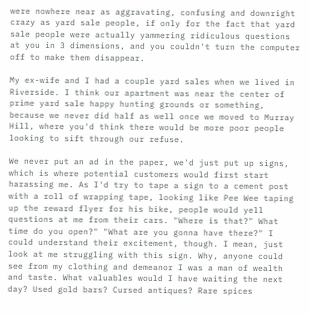were nowhere near as aggravating, confusing and downright crazy as yard sale people, if only for the fact that yard sale people were actually yammering ridiculous questions at you in 3 dimensions, and you couldn't turn the computer off to make them disappear.

My ex-wife and I had a couple yard sales when we lived in Riverside. I think our apartment was near the center of prime yard sale happy hunting grounds or something, because we never did half as well once we moved to Murray Hill, where you'd think there would be more poor people looking to sift through our refuse.

We never put an ad in the paper, we'd just put up signs, which is where potential customers would first start harassing me. As I'd try to tape a sign to a cement post with a roll of wrapping tape, looking like Pee Wee taping up the reward flyer for his bike, people would yell questions at me from their cars. "Where is that?" What time do you open?" "What are you gonna have there?" I could understand their excitement, though. I mean, just look at me struggling with this sign. Why, anyone could see from my clothing and demeanor I was a man of wealth and taste. What valuables would I have waiting the next day? Used gold bars? Cursed antiques? Rare spices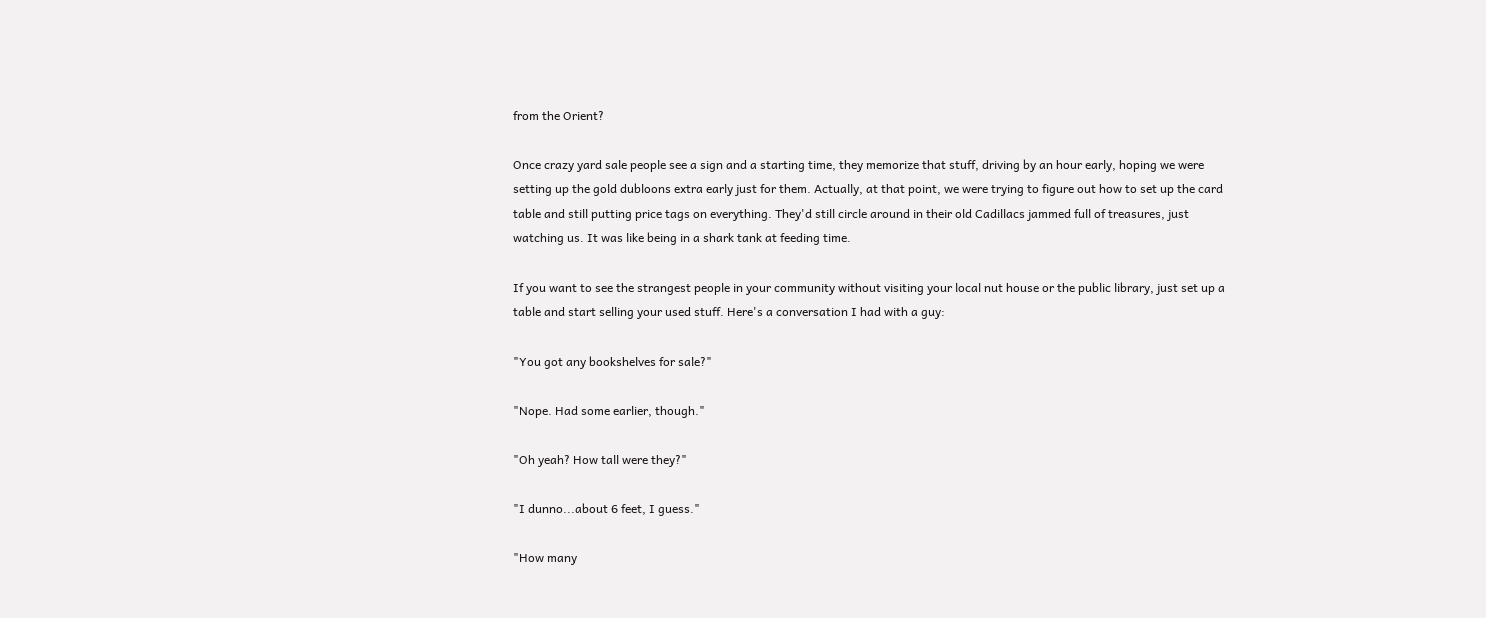from the Orient?

Once crazy yard sale people see a sign and a starting time, they memorize that stuff, driving by an hour early, hoping we were setting up the gold dubloons extra early just for them. Actually, at that point, we were trying to figure out how to set up the card table and still putting price tags on everything. They'd still circle around in their old Cadillacs jammed full of treasures, just watching us. It was like being in a shark tank at feeding time.

If you want to see the strangest people in your community without visiting your local nut house or the public library, just set up a table and start selling your used stuff. Here's a conversation I had with a guy:

"You got any bookshelves for sale?"

"Nope. Had some earlier, though."

"Oh yeah? How tall were they?"

"I dunno...about 6 feet, I guess."

"How many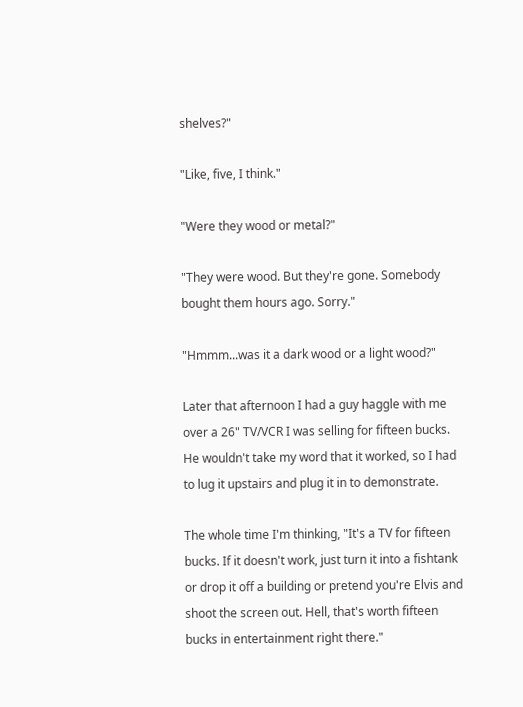shelves?"

"Like, five, I think."

"Were they wood or metal?"

"They were wood. But they're gone. Somebody bought them hours ago. Sorry."

"Hmmm...was it a dark wood or a light wood?"

Later that afternoon I had a guy haggle with me over a 26" TV/VCR I was selling for fifteen bucks. He wouldn't take my word that it worked, so I had to lug it upstairs and plug it in to demonstrate.

The whole time I'm thinking, "It's a TV for fifteen bucks. If it doesn't work, just turn it into a fishtank or drop it off a building or pretend you're Elvis and shoot the screen out. Hell, that's worth fifteen bucks in entertainment right there."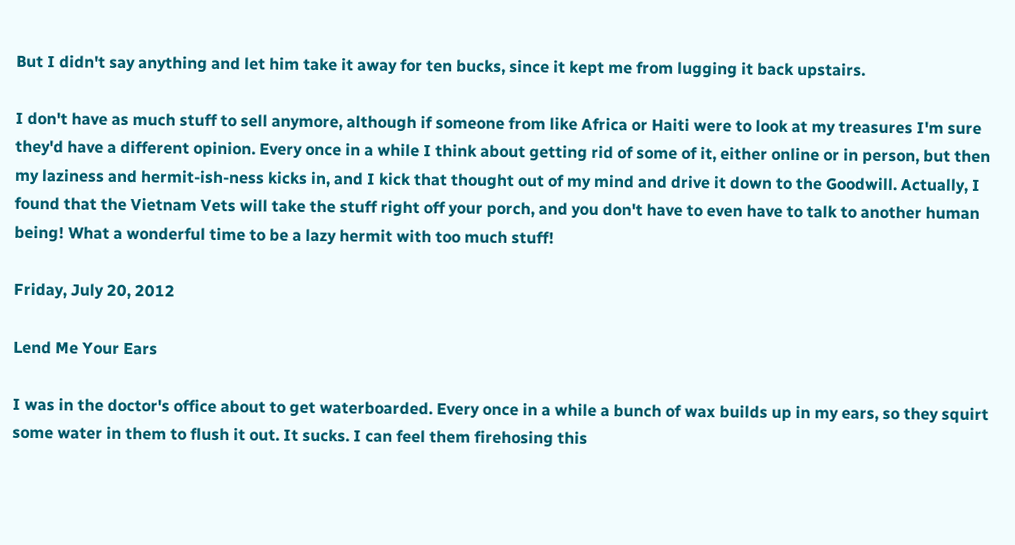But I didn't say anything and let him take it away for ten bucks, since it kept me from lugging it back upstairs.

I don't have as much stuff to sell anymore, although if someone from like Africa or Haiti were to look at my treasures I'm sure they'd have a different opinion. Every once in a while I think about getting rid of some of it, either online or in person, but then my laziness and hermit-ish-ness kicks in, and I kick that thought out of my mind and drive it down to the Goodwill. Actually, I found that the Vietnam Vets will take the stuff right off your porch, and you don't have to even have to talk to another human being! What a wonderful time to be a lazy hermit with too much stuff!

Friday, July 20, 2012

Lend Me Your Ears

I was in the doctor's office about to get waterboarded. Every once in a while a bunch of wax builds up in my ears, so they squirt some water in them to flush it out. It sucks. I can feel them firehosing this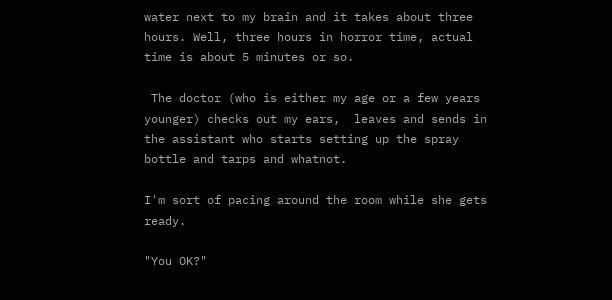water next to my brain and it takes about three hours. Well, three hours in horror time, actual time is about 5 minutes or so.

 The doctor (who is either my age or a few years younger) checks out my ears,  leaves and sends in the assistant who starts setting up the spray bottle and tarps and whatnot.

I'm sort of pacing around the room while she gets ready.

"You OK?"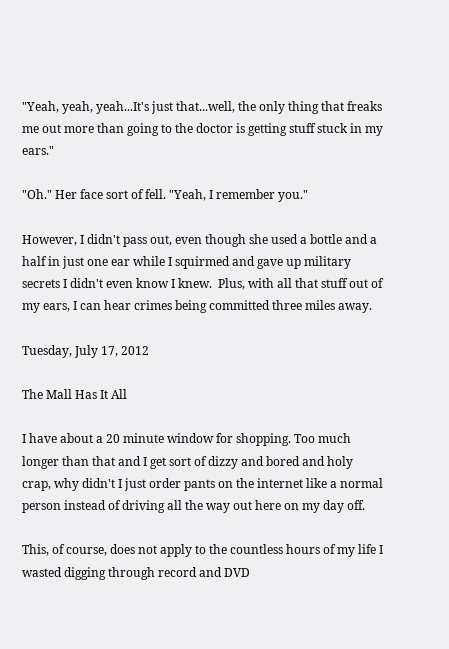"Yeah, yeah, yeah...It's just that...well, the only thing that freaks me out more than going to the doctor is getting stuff stuck in my ears."

"Oh." Her face sort of fell. "Yeah, I remember you."

However, I didn't pass out, even though she used a bottle and a half in just one ear while I squirmed and gave up military secrets I didn't even know I knew.  Plus, with all that stuff out of my ears, I can hear crimes being committed three miles away.

Tuesday, July 17, 2012

The Mall Has It All

I have about a 20 minute window for shopping. Too much longer than that and I get sort of dizzy and bored and holy crap, why didn't I just order pants on the internet like a normal person instead of driving all the way out here on my day off.

This, of course, does not apply to the countless hours of my life I wasted digging through record and DVD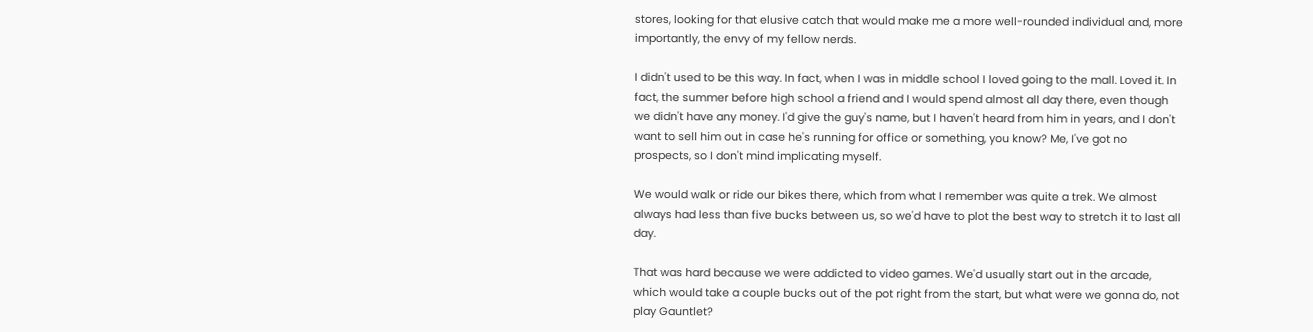stores, looking for that elusive catch that would make me a more well-rounded individual and, more importantly, the envy of my fellow nerds.

I didn't used to be this way. In fact, when I was in middle school I loved going to the mall. Loved it. In fact, the summer before high school a friend and I would spend almost all day there, even though we didn't have any money. I'd give the guy's name, but I haven't heard from him in years, and I don't want to sell him out in case he's running for office or something, you know? Me, I've got no prospects, so I don't mind implicating myself.

We would walk or ride our bikes there, which from what I remember was quite a trek. We almost always had less than five bucks between us, so we'd have to plot the best way to stretch it to last all day.

That was hard because we were addicted to video games. We'd usually start out in the arcade, which would take a couple bucks out of the pot right from the start, but what were we gonna do, not play Gauntlet?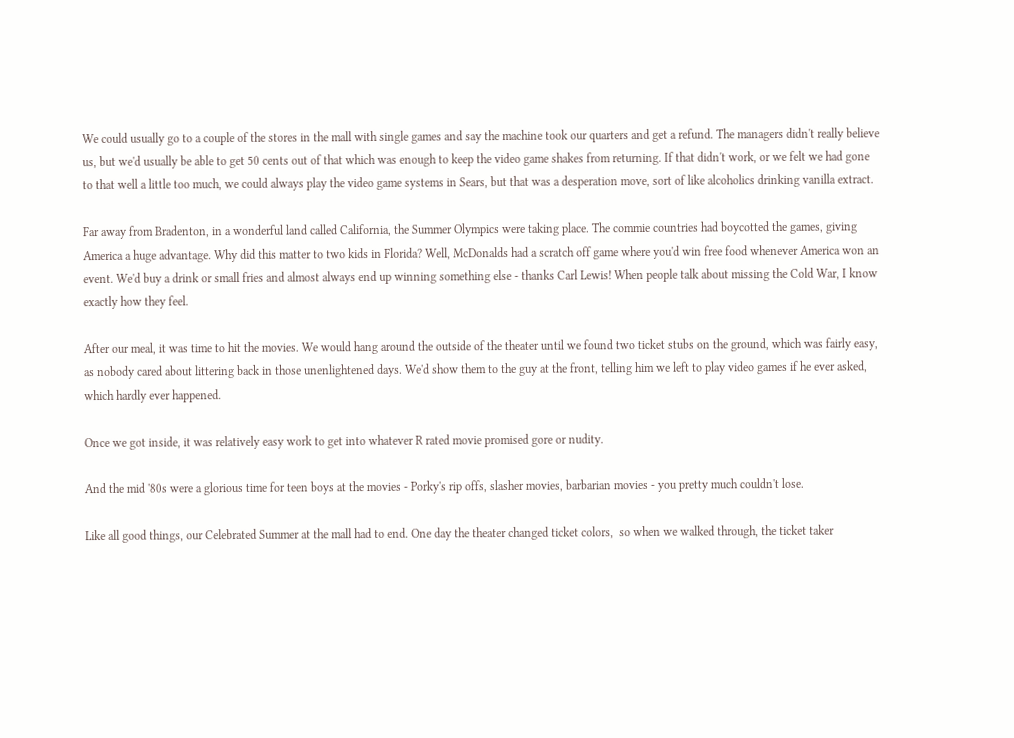We could usually go to a couple of the stores in the mall with single games and say the machine took our quarters and get a refund. The managers didn't really believe us, but we'd usually be able to get 50 cents out of that which was enough to keep the video game shakes from returning. If that didn't work, or we felt we had gone to that well a little too much, we could always play the video game systems in Sears, but that was a desperation move, sort of like alcoholics drinking vanilla extract.

Far away from Bradenton, in a wonderful land called California, the Summer Olympics were taking place. The commie countries had boycotted the games, giving America a huge advantage. Why did this matter to two kids in Florida? Well, McDonalds had a scratch off game where you'd win free food whenever America won an event. We'd buy a drink or small fries and almost always end up winning something else - thanks Carl Lewis! When people talk about missing the Cold War, I know exactly how they feel.

After our meal, it was time to hit the movies. We would hang around the outside of the theater until we found two ticket stubs on the ground, which was fairly easy, as nobody cared about littering back in those unenlightened days. We'd show them to the guy at the front, telling him we left to play video games if he ever asked, which hardly ever happened.

Once we got inside, it was relatively easy work to get into whatever R rated movie promised gore or nudity.

And the mid '80s were a glorious time for teen boys at the movies - Porky's rip offs, slasher movies, barbarian movies - you pretty much couldn't lose.

Like all good things, our Celebrated Summer at the mall had to end. One day the theater changed ticket colors,  so when we walked through, the ticket taker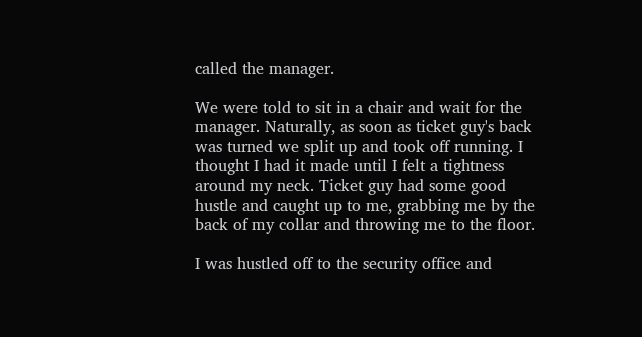called the manager.

We were told to sit in a chair and wait for the manager. Naturally, as soon as ticket guy's back was turned we split up and took off running. I thought I had it made until I felt a tightness around my neck. Ticket guy had some good hustle and caught up to me, grabbing me by the back of my collar and throwing me to the floor.

I was hustled off to the security office and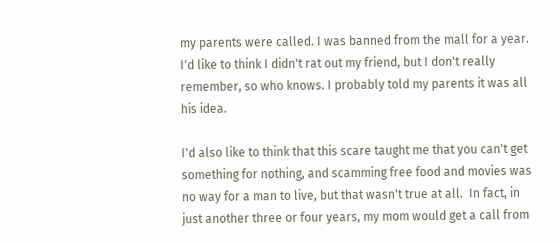my parents were called. I was banned from the mall for a year. I'd like to think I didn't rat out my friend, but I don't really remember, so who knows. I probably told my parents it was all his idea.

I'd also like to think that this scare taught me that you can't get something for nothing, and scamming free food and movies was no way for a man to live, but that wasn't true at all.  In fact, in just another three or four years, my mom would get a call from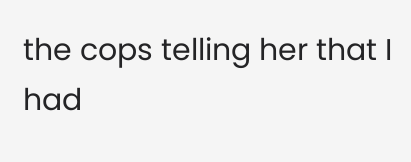the cops telling her that I had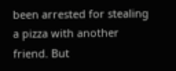been arrested for stealing a pizza with another friend. But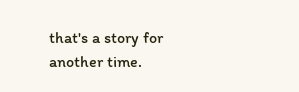that's a story for another time.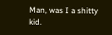Man, was I a shitty kid.